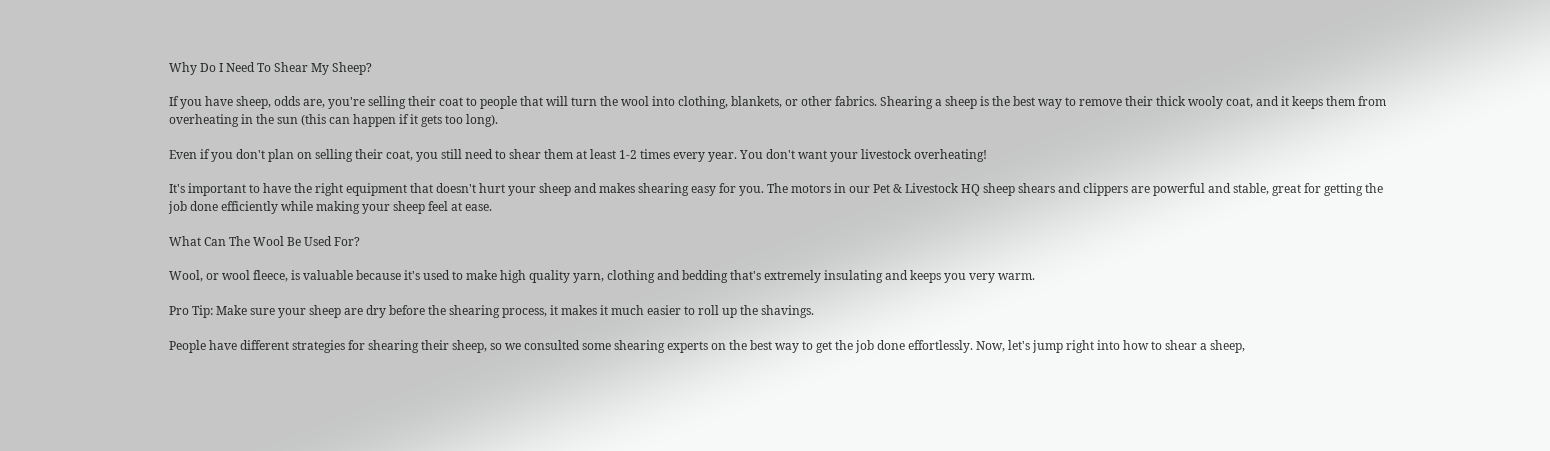Why Do I Need To Shear My Sheep?

If you have sheep, odds are, you're selling their coat to people that will turn the wool into clothing, blankets, or other fabrics. Shearing a sheep is the best way to remove their thick wooly coat, and it keeps them from overheating in the sun (this can happen if it gets too long).

Even if you don't plan on selling their coat, you still need to shear them at least 1-2 times every year. You don't want your livestock overheating!

It's important to have the right equipment that doesn't hurt your sheep and makes shearing easy for you. The motors in our Pet & Livestock HQ sheep shears and clippers are powerful and stable, great for getting the job done efficiently while making your sheep feel at ease.

What Can The Wool Be Used For?

Wool, or wool fleece, is valuable because it's used to make high quality yarn, clothing and bedding that's extremely insulating and keeps you very warm.

Pro Tip: Make sure your sheep are dry before the shearing process, it makes it much easier to roll up the shavings.

People have different strategies for shearing their sheep, so we consulted some shearing experts on the best way to get the job done effortlessly. Now, let's jump right into how to shear a sheep,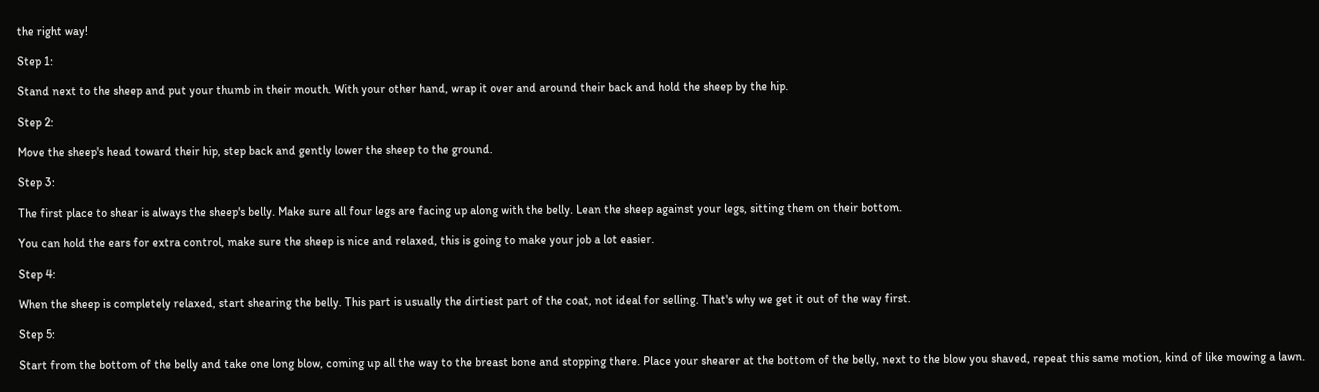the right way!

Step 1:

Stand next to the sheep and put your thumb in their mouth. With your other hand, wrap it over and around their back and hold the sheep by the hip.

Step 2:

Move the sheep's head toward their hip, step back and gently lower the sheep to the ground.

Step 3:

The first place to shear is always the sheep's belly. Make sure all four legs are facing up along with the belly. Lean the sheep against your legs, sitting them on their bottom.

You can hold the ears for extra control, make sure the sheep is nice and relaxed, this is going to make your job a lot easier.

Step 4:

When the sheep is completely relaxed, start shearing the belly. This part is usually the dirtiest part of the coat, not ideal for selling. That's why we get it out of the way first.

Step 5:

Start from the bottom of the belly and take one long blow, coming up all the way to the breast bone and stopping there. Place your shearer at the bottom of the belly, next to the blow you shaved, repeat this same motion, kind of like mowing a lawn.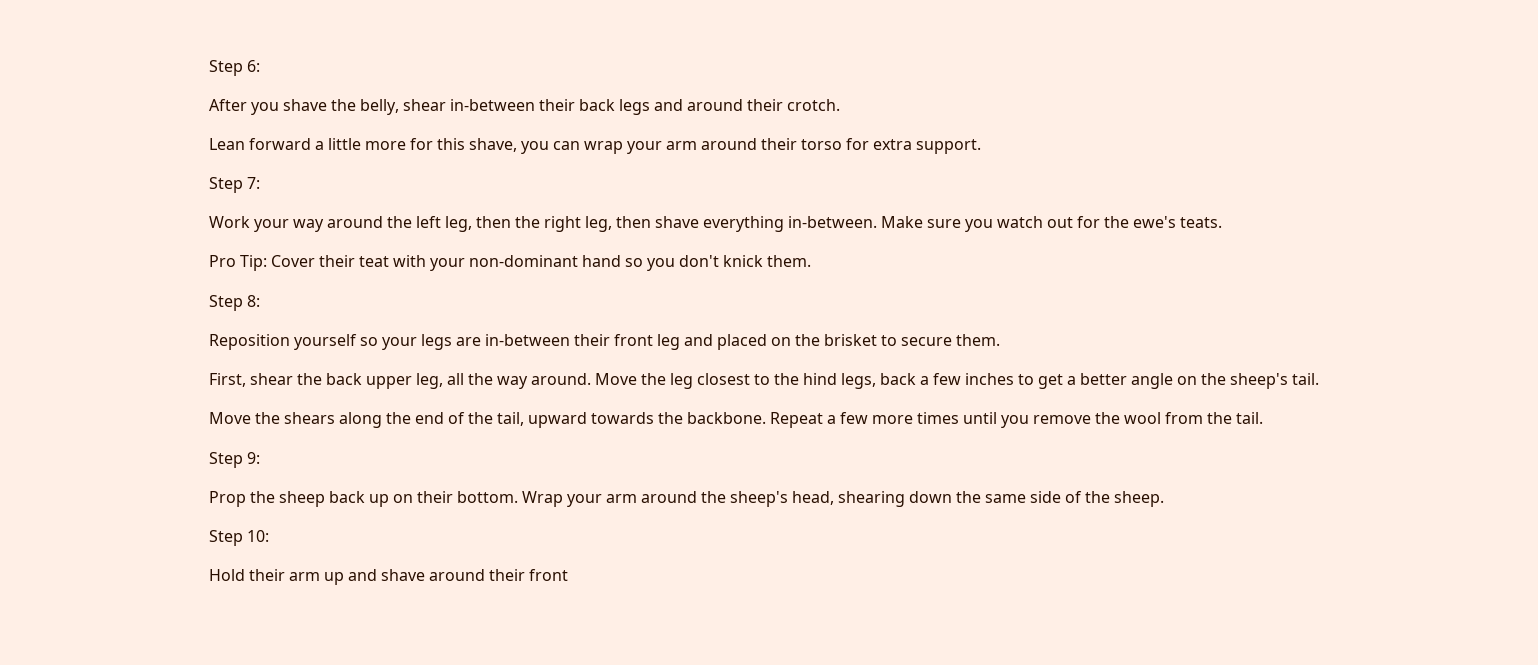Step 6:

After you shave the belly, shear in-between their back legs and around their crotch.

Lean forward a little more for this shave, you can wrap your arm around their torso for extra support.

Step 7:

Work your way around the left leg, then the right leg, then shave everything in-between. Make sure you watch out for the ewe's teats.

Pro Tip: Cover their teat with your non-dominant hand so you don't knick them.

Step 8:

Reposition yourself so your legs are in-between their front leg and placed on the brisket to secure them.

First, shear the back upper leg, all the way around. Move the leg closest to the hind legs, back a few inches to get a better angle on the sheep's tail.

Move the shears along the end of the tail, upward towards the backbone. Repeat a few more times until you remove the wool from the tail.

Step 9:

Prop the sheep back up on their bottom. Wrap your arm around the sheep's head, shearing down the same side of the sheep.

Step 10:

Hold their arm up and shave around their front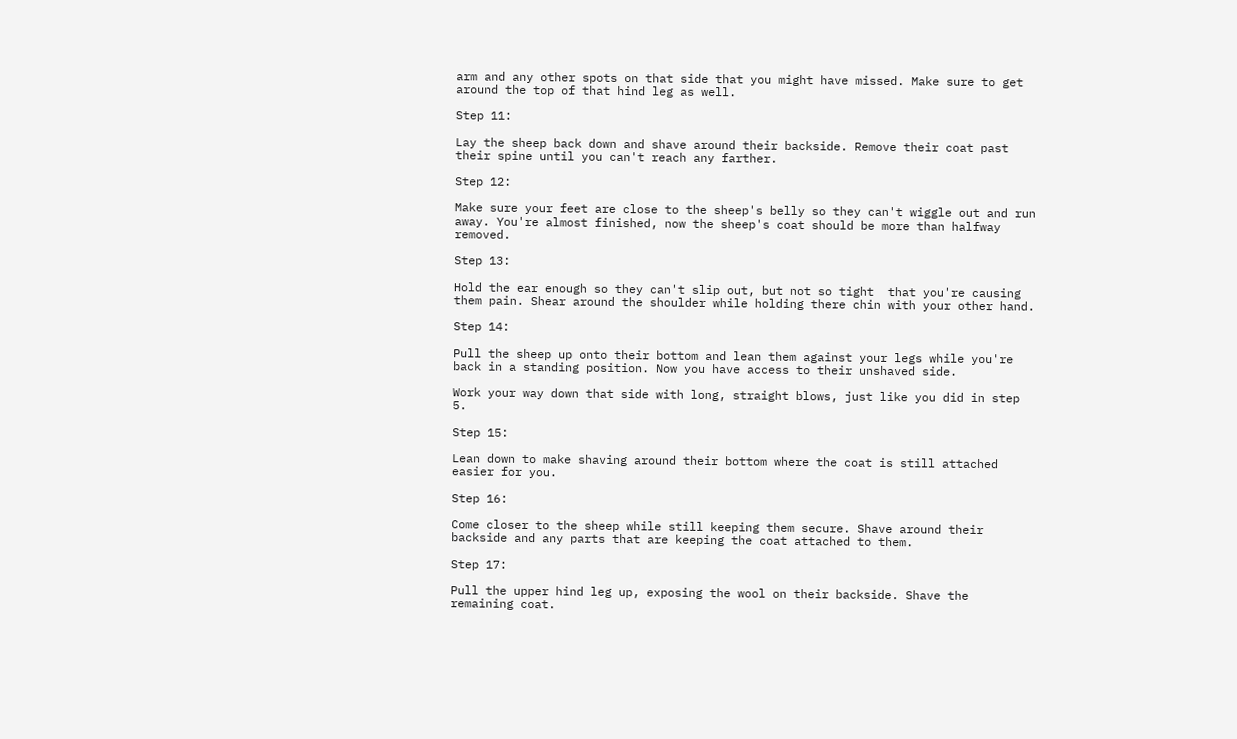arm and any other spots on that side that you might have missed. Make sure to get around the top of that hind leg as well.

Step 11:

Lay the sheep back down and shave around their backside. Remove their coat past their spine until you can't reach any farther.

Step 12:

Make sure your feet are close to the sheep's belly so they can't wiggle out and run away. You're almost finished, now the sheep's coat should be more than halfway removed.

Step 13:

Hold the ear enough so they can't slip out, but not so tight  that you're causing them pain. Shear around the shoulder while holding there chin with your other hand.

Step 14:

Pull the sheep up onto their bottom and lean them against your legs while you're back in a standing position. Now you have access to their unshaved side.

Work your way down that side with long, straight blows, just like you did in step 5.

Step 15:

Lean down to make shaving around their bottom where the coat is still attached easier for you.

Step 16:

Come closer to the sheep while still keeping them secure. Shave around their backside and any parts that are keeping the coat attached to them.

Step 17:

Pull the upper hind leg up, exposing the wool on their backside. Shave the remaining coat.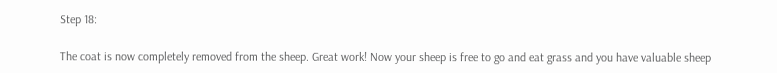Step 18:

The coat is now completely removed from the sheep. Great work! Now your sheep is free to go and eat grass and you have valuable sheep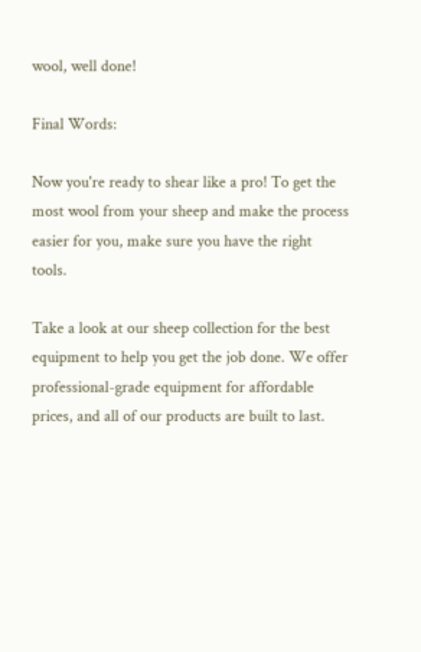wool, well done!

Final Words:

Now you're ready to shear like a pro! To get the most wool from your sheep and make the process easier for you, make sure you have the right tools.

Take a look at our sheep collection for the best equipment to help you get the job done. We offer professional-grade equipment for affordable prices, and all of our products are built to last.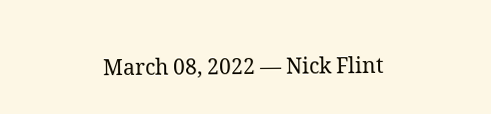March 08, 2022 — Nick Flint